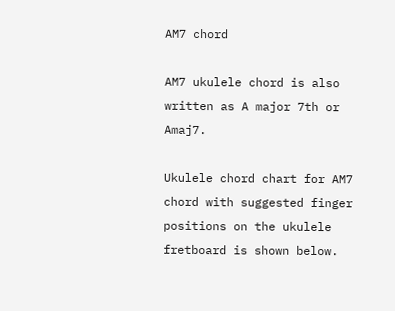AM7 chord

AM7 ukulele chord is also written as A major 7th or Amaj7.

Ukulele chord chart for AM7 chord with suggested finger positions on the ukulele fretboard is shown below.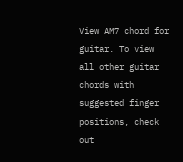View AM7 chord for guitar. To view all other guitar chords with suggested finger positions, check out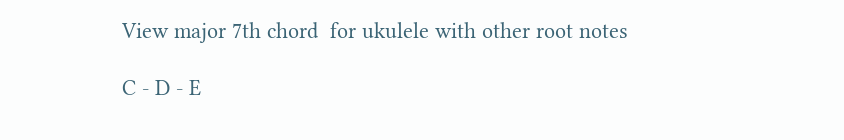View major 7th chord  for ukulele with other root notes

C - D - E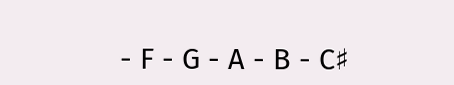- F - G - A - B - C♯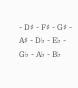- D♯ - F♯ - G♯ - A♯ - D♭ - E♭ - G♭ - A♭ - B♭